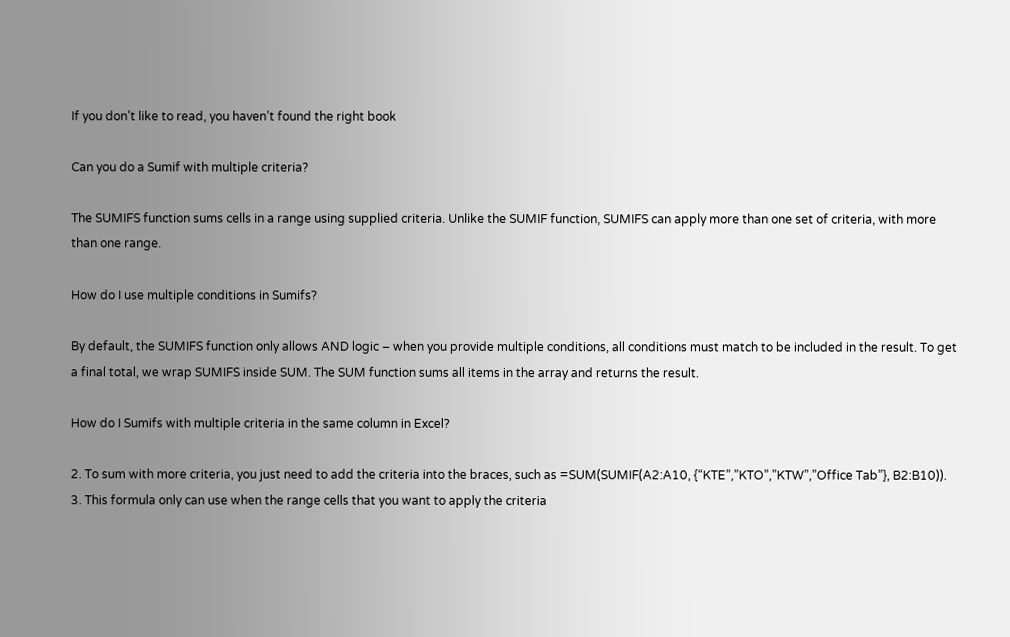If you don’t like to read, you haven’t found the right book

Can you do a Sumif with multiple criteria?

The SUMIFS function sums cells in a range using supplied criteria. Unlike the SUMIF function, SUMIFS can apply more than one set of criteria, with more than one range.

How do I use multiple conditions in Sumifs?

By default, the SUMIFS function only allows AND logic – when you provide multiple conditions, all conditions must match to be included in the result. To get a final total, we wrap SUMIFS inside SUM. The SUM function sums all items in the array and returns the result.

How do I Sumifs with multiple criteria in the same column in Excel?

2. To sum with more criteria, you just need to add the criteria into the braces, such as =SUM(SUMIF(A2:A10, {“KTE”,”KTO”,”KTW”,”Office Tab”}, B2:B10)). 3. This formula only can use when the range cells that you want to apply the criteria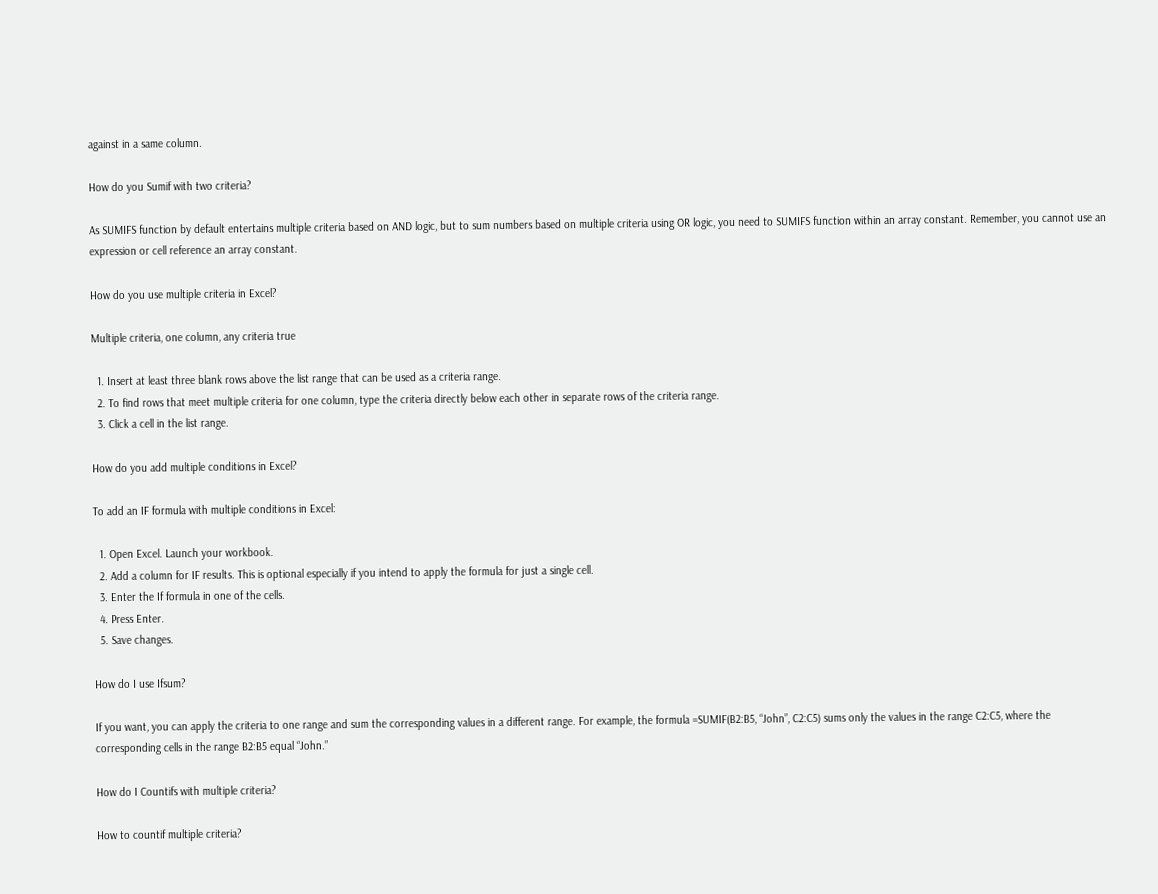against in a same column.

How do you Sumif with two criteria?

As SUMIFS function by default entertains multiple criteria based on AND logic, but to sum numbers based on multiple criteria using OR logic, you need to SUMIFS function within an array constant. Remember, you cannot use an expression or cell reference an array constant.

How do you use multiple criteria in Excel?

Multiple criteria, one column, any criteria true

  1. Insert at least three blank rows above the list range that can be used as a criteria range.
  2. To find rows that meet multiple criteria for one column, type the criteria directly below each other in separate rows of the criteria range.
  3. Click a cell in the list range.

How do you add multiple conditions in Excel?

To add an IF formula with multiple conditions in Excel:

  1. Open Excel. Launch your workbook.
  2. Add a column for IF results. This is optional especially if you intend to apply the formula for just a single cell.
  3. Enter the If formula in one of the cells.
  4. Press Enter.
  5. Save changes.

How do I use Ifsum?

If you want, you can apply the criteria to one range and sum the corresponding values in a different range. For example, the formula =SUMIF(B2:B5, “John”, C2:C5) sums only the values in the range C2:C5, where the corresponding cells in the range B2:B5 equal “John.”

How do I Countifs with multiple criteria?

How to countif multiple criteria?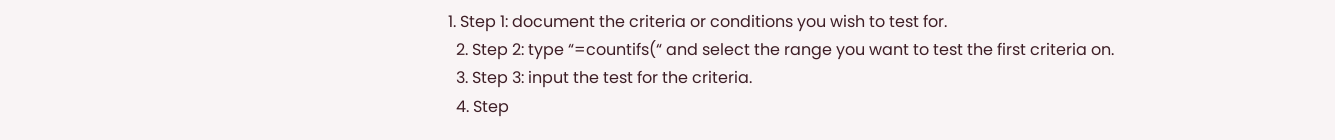1. Step 1: document the criteria or conditions you wish to test for.
  2. Step 2: type “=countifs(“ and select the range you want to test the first criteria on.
  3. Step 3: input the test for the criteria.
  4. Step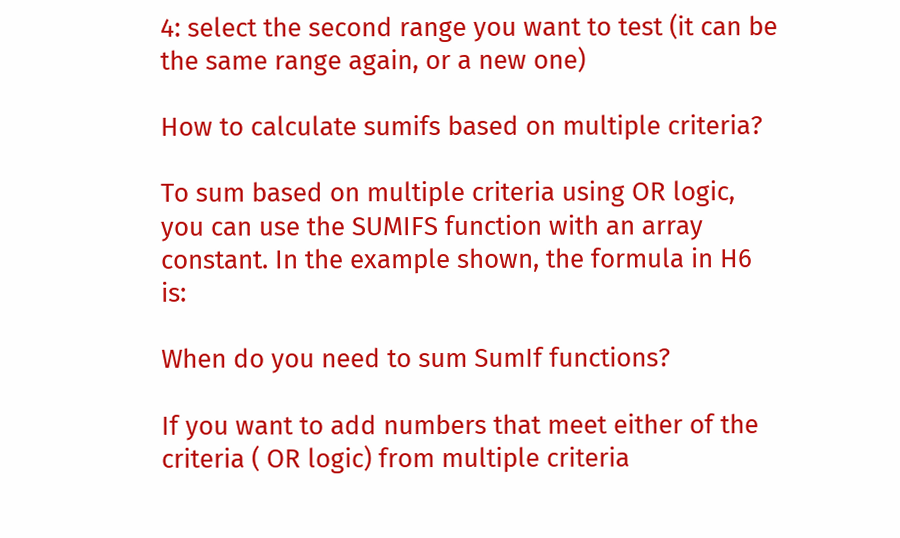4: select the second range you want to test (it can be the same range again, or a new one)

How to calculate sumifs based on multiple criteria?

To sum based on multiple criteria using OR logic, you can use the SUMIFS function with an array constant. In the example shown, the formula in H6 is:

When do you need to sum SumIf functions?

If you want to add numbers that meet either of the criteria ( OR logic) from multiple criteria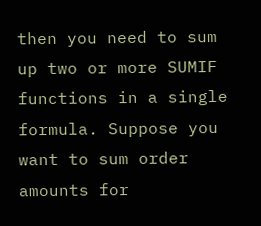then you need to sum up two or more SUMIF functions in a single formula. Suppose you want to sum order amounts for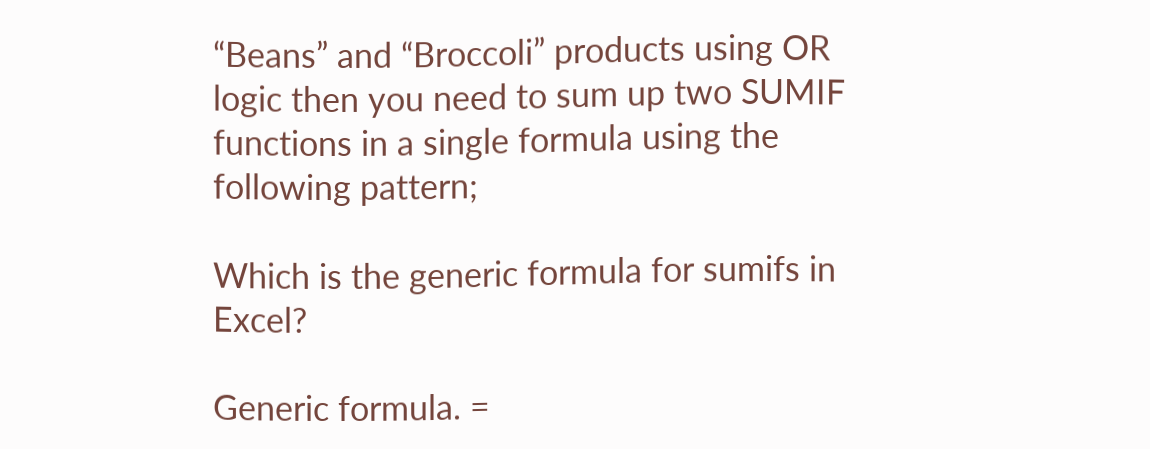“Beans” and “Broccoli” products using OR logic then you need to sum up two SUMIF functions in a single formula using the following pattern;

Which is the generic formula for sumifs in Excel?

Generic formula. =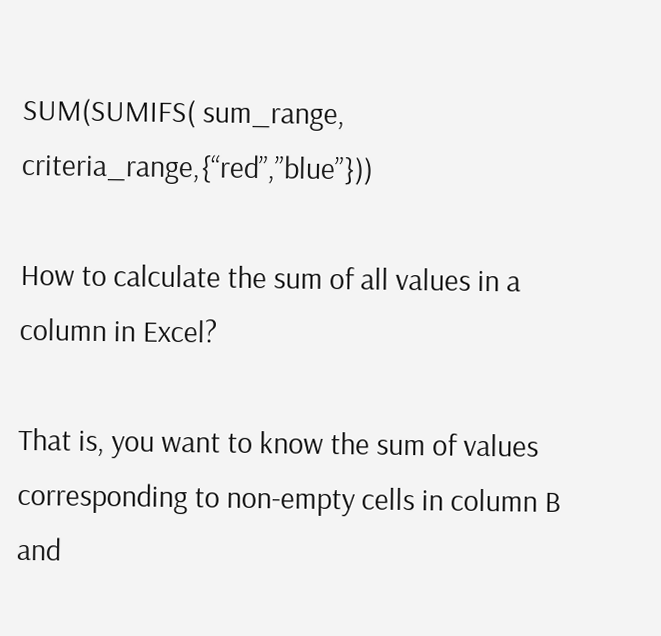SUM(SUMIFS( sum_range, criteria_range,{“red”,”blue”}))

How to calculate the sum of all values in a column in Excel?

That is, you want to know the sum of values corresponding to non-empty cells in column B and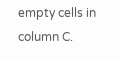empty cells in column C.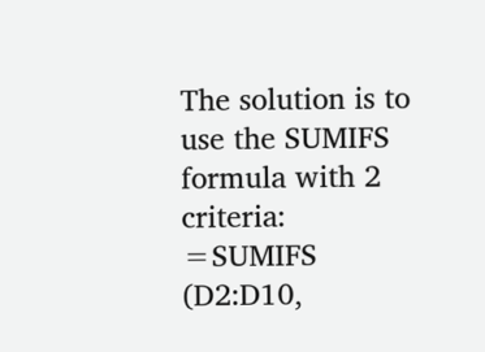The solution is to use the SUMIFS formula with 2 criteria: =SUMIFS (D2:D10,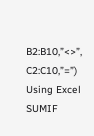B2:B10,”<>”, C2:C10,”=”) Using Excel SUMIF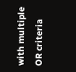with multiple OR criteria